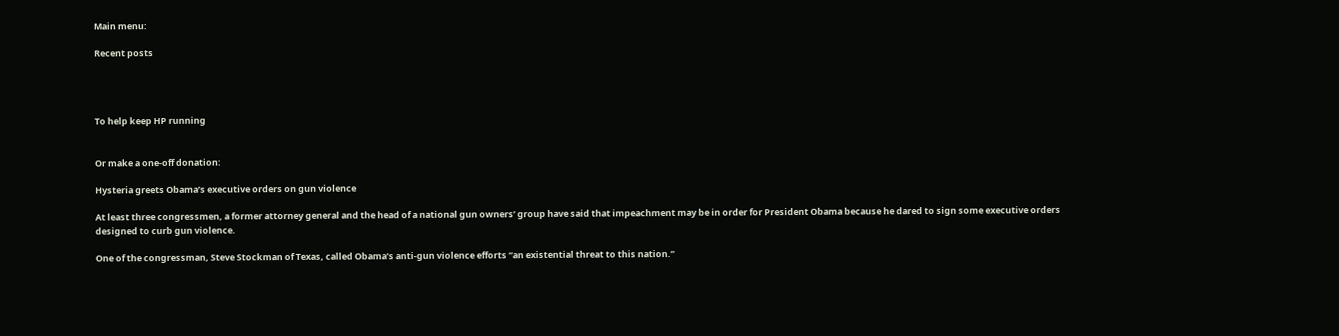Main menu:

Recent posts




To help keep HP running


Or make a one-off donation:

Hysteria greets Obama’s executive orders on gun violence

At least three congressmen, a former attorney general and the head of a national gun owners’ group have said that impeachment may be in order for President Obama because he dared to sign some executive orders designed to curb gun violence.

One of the congressman, Steve Stockman of Texas, called Obama’s anti-gun violence efforts “an existential threat to this nation.”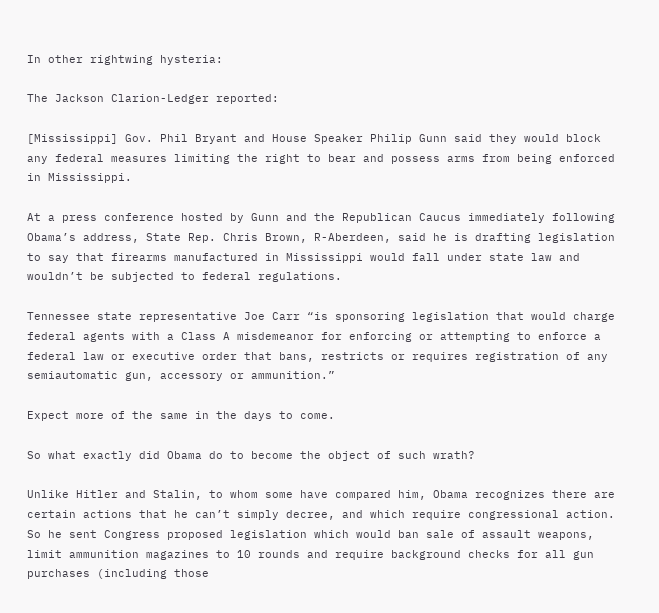In other rightwing hysteria:

The Jackson Clarion-Ledger reported:

[Mississippi] Gov. Phil Bryant and House Speaker Philip Gunn said they would block any federal measures limiting the right to bear and possess arms from being enforced in Mississippi.

At a press conference hosted by Gunn and the Republican Caucus immediately following Obama’s address, State Rep. Chris Brown, R-Aberdeen, said he is drafting legislation to say that firearms manufactured in Mississippi would fall under state law and wouldn’t be subjected to federal regulations.

Tennessee state representative Joe Carr “is sponsoring legislation that would charge federal agents with a Class A misdemeanor for enforcing or attempting to enforce a federal law or executive order that bans, restricts or requires registration of any semiautomatic gun, accessory or ammunition.”

Expect more of the same in the days to come.

So what exactly did Obama do to become the object of such wrath?

Unlike Hitler and Stalin, to whom some have compared him, Obama recognizes there are certain actions that he can’t simply decree, and which require congressional action. So he sent Congress proposed legislation which would ban sale of assault weapons, limit ammunition magazines to 10 rounds and require background checks for all gun purchases (including those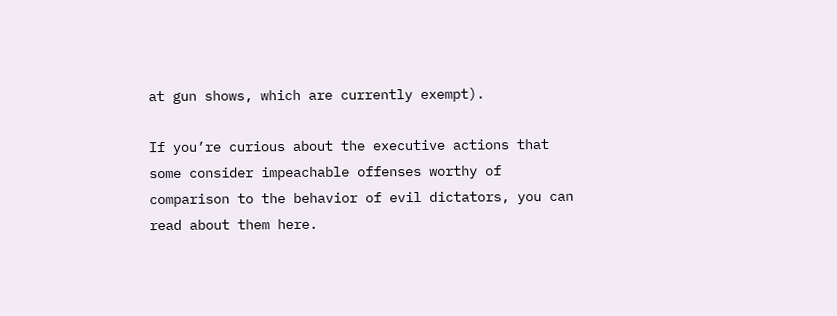at gun shows, which are currently exempt).

If you’re curious about the executive actions that some consider impeachable offenses worthy of comparison to the behavior of evil dictators, you can read about them here.